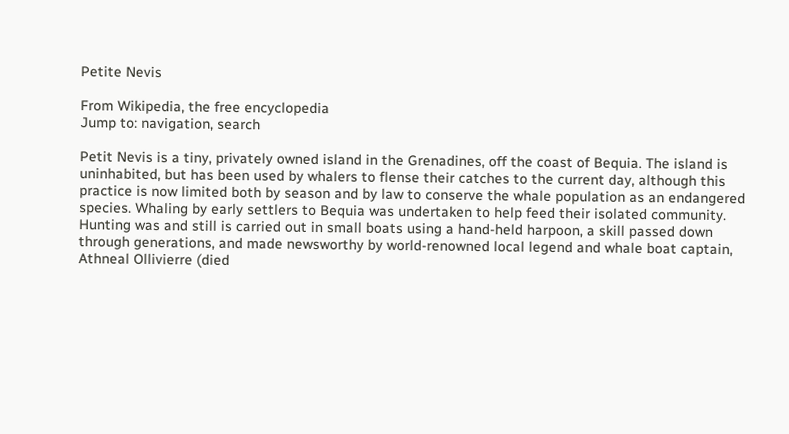Petite Nevis

From Wikipedia, the free encyclopedia
Jump to: navigation, search

Petit Nevis is a tiny, privately owned island in the Grenadines, off the coast of Bequia. The island is uninhabited, but has been used by whalers to flense their catches to the current day, although this practice is now limited both by season and by law to conserve the whale population as an endangered species. Whaling by early settlers to Bequia was undertaken to help feed their isolated community. Hunting was and still is carried out in small boats using a hand-held harpoon, a skill passed down through generations, and made newsworthy by world-renowned local legend and whale boat captain, Athneal Ollivierre (died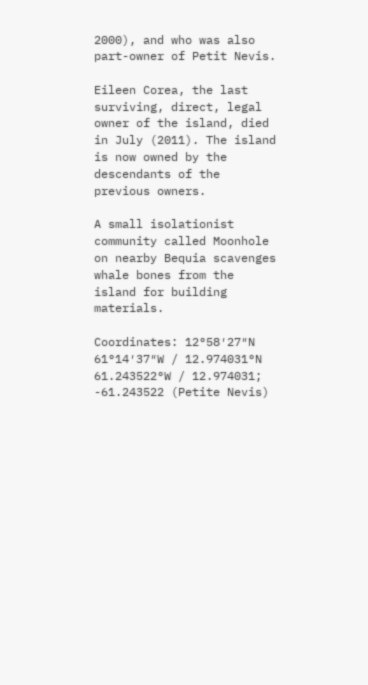2000), and who was also part-owner of Petit Nevis.

Eileen Corea, the last surviving, direct, legal owner of the island, died in July (2011). The island is now owned by the descendants of the previous owners.

A small isolationist community called Moonhole on nearby Bequia scavenges whale bones from the island for building materials.

Coordinates: 12°58′27″N 61°14′37″W / 12.974031°N 61.243522°W / 12.974031; -61.243522 (Petite Nevis)